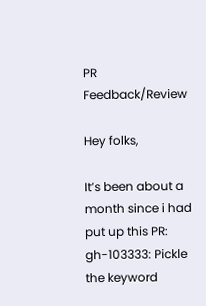PR Feedback/Review

Hey folks,

It’s been about a month since i had put up this PR: gh-103333: Pickle the keyword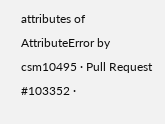attributes of AttributeError by csm10495 · Pull Request #103352 ·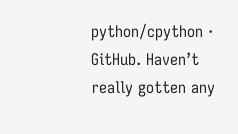python/cpython · GitHub. Haven’t really gotten any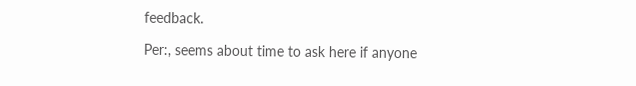feedback.

Per:, seems about time to ask here if anyone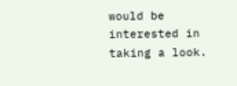would be interested in taking a look.